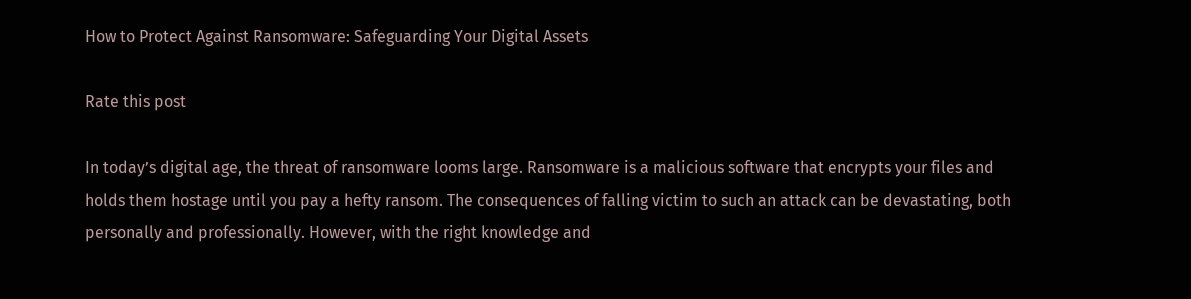How to Protect Against Ransomware: Safeguarding Your Digital Assets

Rate this post

In today’s digital age, the threat of ransomware looms large. Ransomware is a malicious software that encrypts your files and holds them hostage until you pay a hefty ransom. The consequences of falling victim to such an attack can be devastating, both personally and professionally. However, with the right knowledge and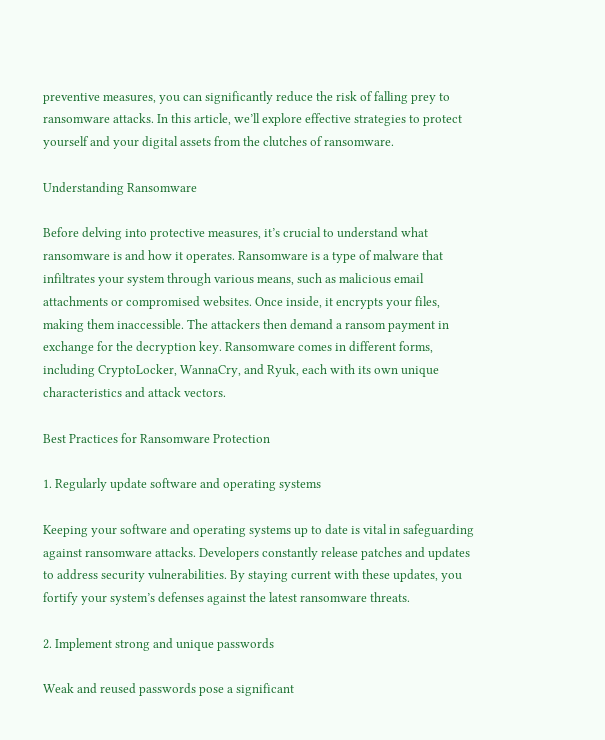preventive measures, you can significantly reduce the risk of falling prey to ransomware attacks. In this article, we’ll explore effective strategies to protect yourself and your digital assets from the clutches of ransomware.

Understanding Ransomware

Before delving into protective measures, it’s crucial to understand what ransomware is and how it operates. Ransomware is a type of malware that infiltrates your system through various means, such as malicious email attachments or compromised websites. Once inside, it encrypts your files, making them inaccessible. The attackers then demand a ransom payment in exchange for the decryption key. Ransomware comes in different forms, including CryptoLocker, WannaCry, and Ryuk, each with its own unique characteristics and attack vectors.

Best Practices for Ransomware Protection

1. Regularly update software and operating systems

Keeping your software and operating systems up to date is vital in safeguarding against ransomware attacks. Developers constantly release patches and updates to address security vulnerabilities. By staying current with these updates, you fortify your system’s defenses against the latest ransomware threats.

2. Implement strong and unique passwords

Weak and reused passwords pose a significant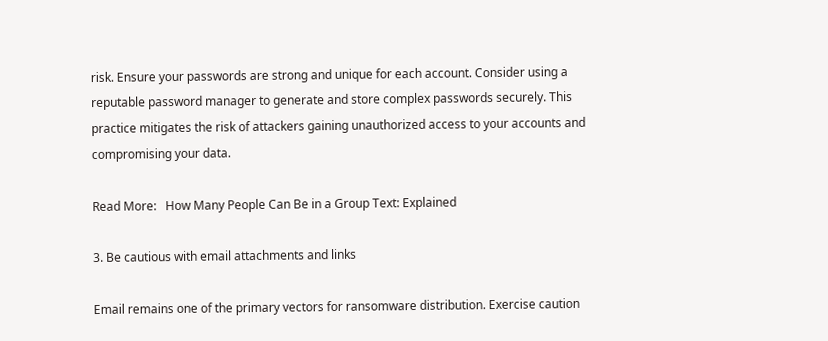risk. Ensure your passwords are strong and unique for each account. Consider using a reputable password manager to generate and store complex passwords securely. This practice mitigates the risk of attackers gaining unauthorized access to your accounts and compromising your data.

Read More:   How Many People Can Be in a Group Text: Explained

3. Be cautious with email attachments and links

Email remains one of the primary vectors for ransomware distribution. Exercise caution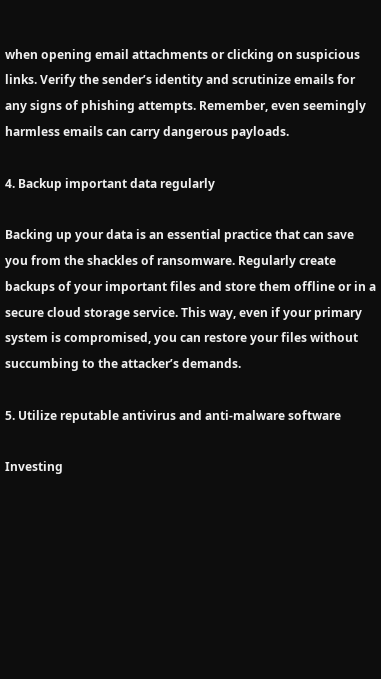when opening email attachments or clicking on suspicious links. Verify the sender’s identity and scrutinize emails for any signs of phishing attempts. Remember, even seemingly harmless emails can carry dangerous payloads.

4. Backup important data regularly

Backing up your data is an essential practice that can save you from the shackles of ransomware. Regularly create backups of your important files and store them offline or in a secure cloud storage service. This way, even if your primary system is compromised, you can restore your files without succumbing to the attacker’s demands.

5. Utilize reputable antivirus and anti-malware software

Investing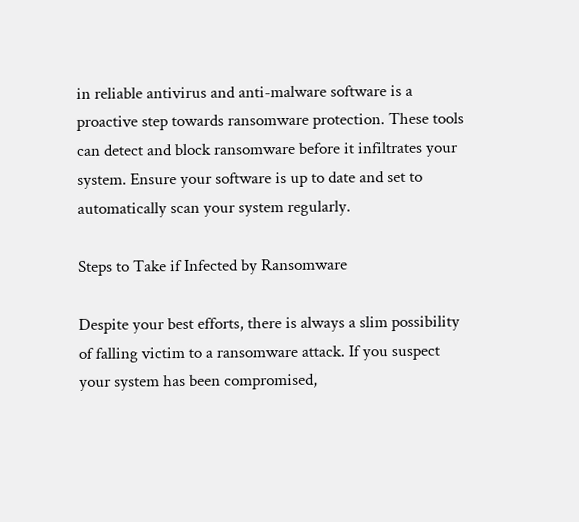in reliable antivirus and anti-malware software is a proactive step towards ransomware protection. These tools can detect and block ransomware before it infiltrates your system. Ensure your software is up to date and set to automatically scan your system regularly.

Steps to Take if Infected by Ransomware

Despite your best efforts, there is always a slim possibility of falling victim to a ransomware attack. If you suspect your system has been compromised,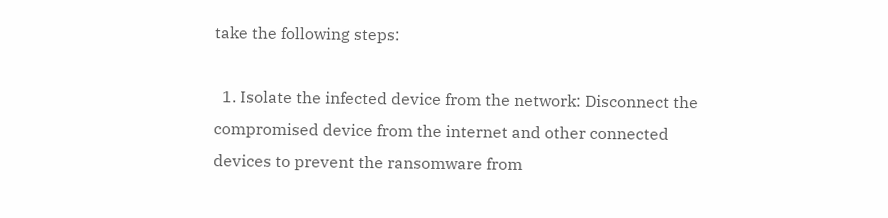take the following steps:

  1. Isolate the infected device from the network: Disconnect the compromised device from the internet and other connected devices to prevent the ransomware from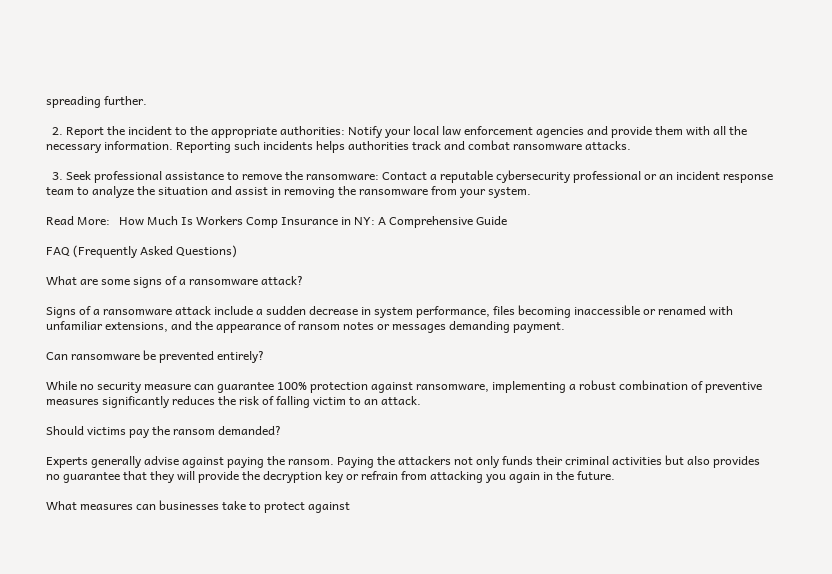spreading further.

  2. Report the incident to the appropriate authorities: Notify your local law enforcement agencies and provide them with all the necessary information. Reporting such incidents helps authorities track and combat ransomware attacks.

  3. Seek professional assistance to remove the ransomware: Contact a reputable cybersecurity professional or an incident response team to analyze the situation and assist in removing the ransomware from your system.

Read More:   How Much Is Workers Comp Insurance in NY: A Comprehensive Guide

FAQ (Frequently Asked Questions)

What are some signs of a ransomware attack?

Signs of a ransomware attack include a sudden decrease in system performance, files becoming inaccessible or renamed with unfamiliar extensions, and the appearance of ransom notes or messages demanding payment.

Can ransomware be prevented entirely?

While no security measure can guarantee 100% protection against ransomware, implementing a robust combination of preventive measures significantly reduces the risk of falling victim to an attack.

Should victims pay the ransom demanded?

Experts generally advise against paying the ransom. Paying the attackers not only funds their criminal activities but also provides no guarantee that they will provide the decryption key or refrain from attacking you again in the future.

What measures can businesses take to protect against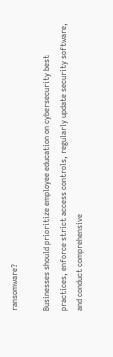ransomware?

Businesses should prioritize employee education on cybersecurity best practices, enforce strict access controls, regularly update security software, and conduct comprehensive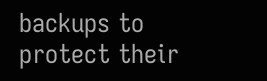backups to protect their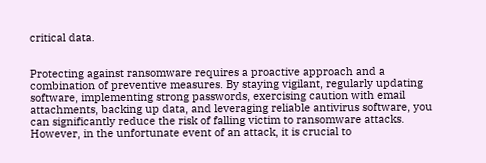critical data.


Protecting against ransomware requires a proactive approach and a combination of preventive measures. By staying vigilant, regularly updating software, implementing strong passwords, exercising caution with email attachments, backing up data, and leveraging reliable antivirus software, you can significantly reduce the risk of falling victim to ransomware attacks. However, in the unfortunate event of an attack, it is crucial to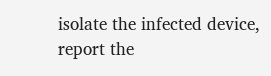isolate the infected device, report the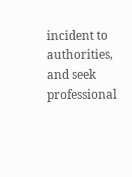incident to authorities, and seek professional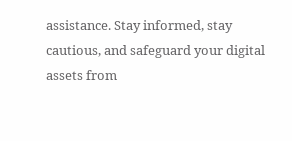assistance. Stay informed, stay cautious, and safeguard your digital assets from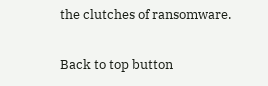the clutches of ransomware.

Back to top button